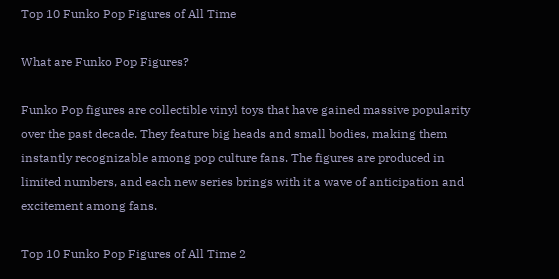Top 10 Funko Pop Figures of All Time

What are Funko Pop Figures?

Funko Pop figures are collectible vinyl toys that have gained massive popularity over the past decade. They feature big heads and small bodies, making them instantly recognizable among pop culture fans. The figures are produced in limited numbers, and each new series brings with it a wave of anticipation and excitement among fans.

Top 10 Funko Pop Figures of All Time 2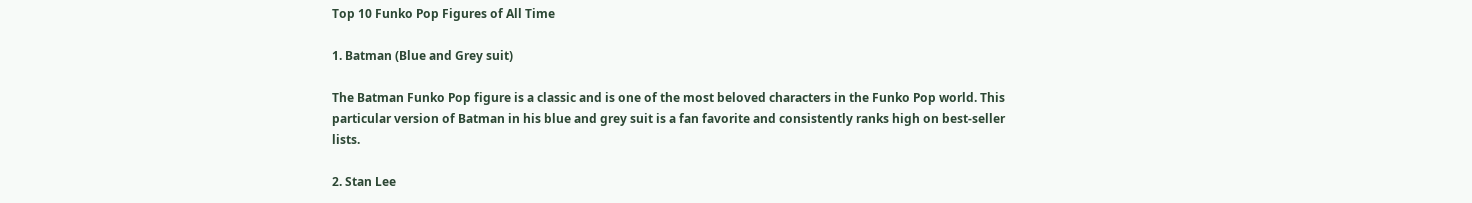Top 10 Funko Pop Figures of All Time

1. Batman (Blue and Grey suit)

The Batman Funko Pop figure is a classic and is one of the most beloved characters in the Funko Pop world. This particular version of Batman in his blue and grey suit is a fan favorite and consistently ranks high on best-seller lists.

2. Stan Lee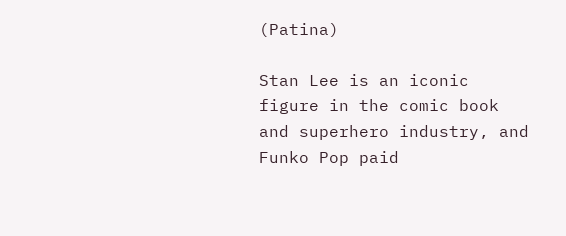(Patina)

Stan Lee is an iconic figure in the comic book and superhero industry, and Funko Pop paid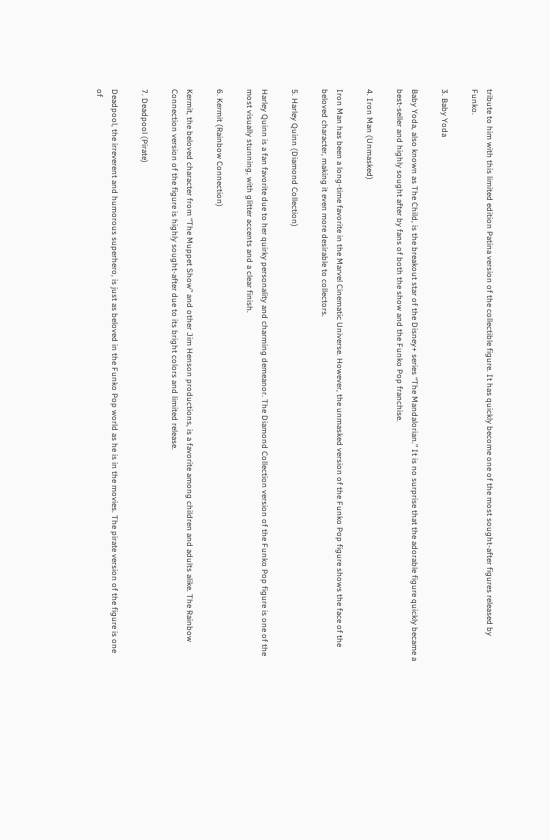tribute to him with this limited edition Patina version of the collectible figure. It has quickly become one of the most sought-after figures released by Funko.

3. Baby Yoda

Baby Yoda, also known as The Child, is the breakout star of the Disney+ series “The Mandalorian.” It is no surprise that the adorable figure quickly became a best-seller and highly sought after by fans of both the show and the Funko Pop franchise.

4. Iron Man (Unmasked)

Iron Man has been a long-time favorite in the Marvel Cinematic Universe. However, the unmasked version of the Funko Pop figure shows the face of the beloved character, making it even more desirable to collectors.

5. Harley Quinn (Diamond Collection)

Harley Quinn is a fan favorite due to her quirky personality and charming demeanor. The Diamond Collection version of the Funko Pop figure is one of the most visually stunning, with glitter accents and a clear finish.

6. Kermit (Rainbow Connection)

Kermit, the beloved character from “The Muppet Show” and other Jim Henson productions, is a favorite among children and adults alike. The Rainbow Connection version of the figure is highly sought-after due to its bright colors and limited release.

7. Deadpool (Pirate)

Deadpool, the irreverent and humorous superhero, is just as beloved in the Funko Pop world as he is in the movies. The pirate version of the figure is one of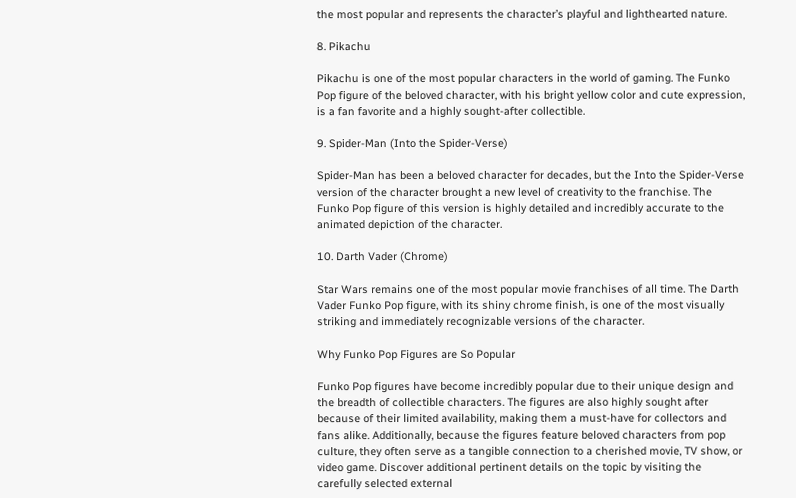the most popular and represents the character’s playful and lighthearted nature.

8. Pikachu

Pikachu is one of the most popular characters in the world of gaming. The Funko Pop figure of the beloved character, with his bright yellow color and cute expression, is a fan favorite and a highly sought-after collectible.

9. Spider-Man (Into the Spider-Verse)

Spider-Man has been a beloved character for decades, but the Into the Spider-Verse version of the character brought a new level of creativity to the franchise. The Funko Pop figure of this version is highly detailed and incredibly accurate to the animated depiction of the character.

10. Darth Vader (Chrome)

Star Wars remains one of the most popular movie franchises of all time. The Darth Vader Funko Pop figure, with its shiny chrome finish, is one of the most visually striking and immediately recognizable versions of the character.

Why Funko Pop Figures are So Popular

Funko Pop figures have become incredibly popular due to their unique design and the breadth of collectible characters. The figures are also highly sought after because of their limited availability, making them a must-have for collectors and fans alike. Additionally, because the figures feature beloved characters from pop culture, they often serve as a tangible connection to a cherished movie, TV show, or video game. Discover additional pertinent details on the topic by visiting the carefully selected external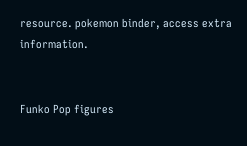resource. pokemon binder, access extra information.


Funko Pop figures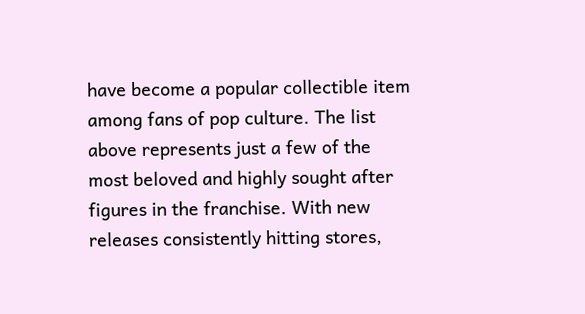have become a popular collectible item among fans of pop culture. The list above represents just a few of the most beloved and highly sought after figures in the franchise. With new releases consistently hitting stores,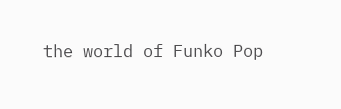the world of Funko Pop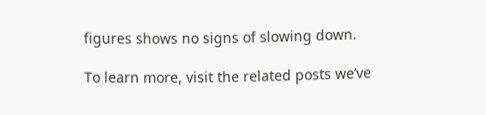figures shows no signs of slowing down.

To learn more, visit the related posts we’ve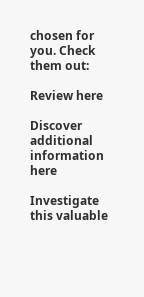chosen for you. Check them out:

Review here

Discover additional information here

Investigate this valuable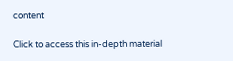content

Click to access this in-depth material